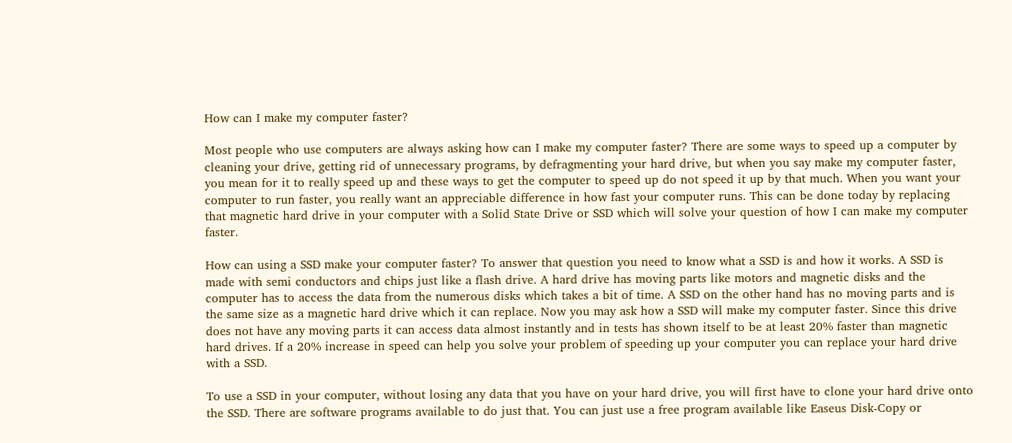How can I make my computer faster?

Most people who use computers are always asking how can I make my computer faster? There are some ways to speed up a computer by cleaning your drive, getting rid of unnecessary programs, by defragmenting your hard drive, but when you say make my computer faster, you mean for it to really speed up and these ways to get the computer to speed up do not speed it up by that much. When you want your computer to run faster, you really want an appreciable difference in how fast your computer runs. This can be done today by replacing that magnetic hard drive in your computer with a Solid State Drive or SSD which will solve your question of how I can make my computer faster.

How can using a SSD make your computer faster? To answer that question you need to know what a SSD is and how it works. A SSD is made with semi conductors and chips just like a flash drive. A hard drive has moving parts like motors and magnetic disks and the computer has to access the data from the numerous disks which takes a bit of time. A SSD on the other hand has no moving parts and is the same size as a magnetic hard drive which it can replace. Now you may ask how a SSD will make my computer faster. Since this drive does not have any moving parts it can access data almost instantly and in tests has shown itself to be at least 20% faster than magnetic hard drives. If a 20% increase in speed can help you solve your problem of speeding up your computer you can replace your hard drive with a SSD.

To use a SSD in your computer, without losing any data that you have on your hard drive, you will first have to clone your hard drive onto the SSD. There are software programs available to do just that. You can just use a free program available like Easeus Disk-Copy or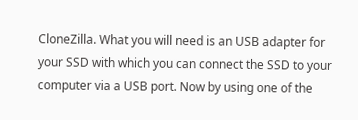CloneZilla. What you will need is an USB adapter for your SSD with which you can connect the SSD to your computer via a USB port. Now by using one of the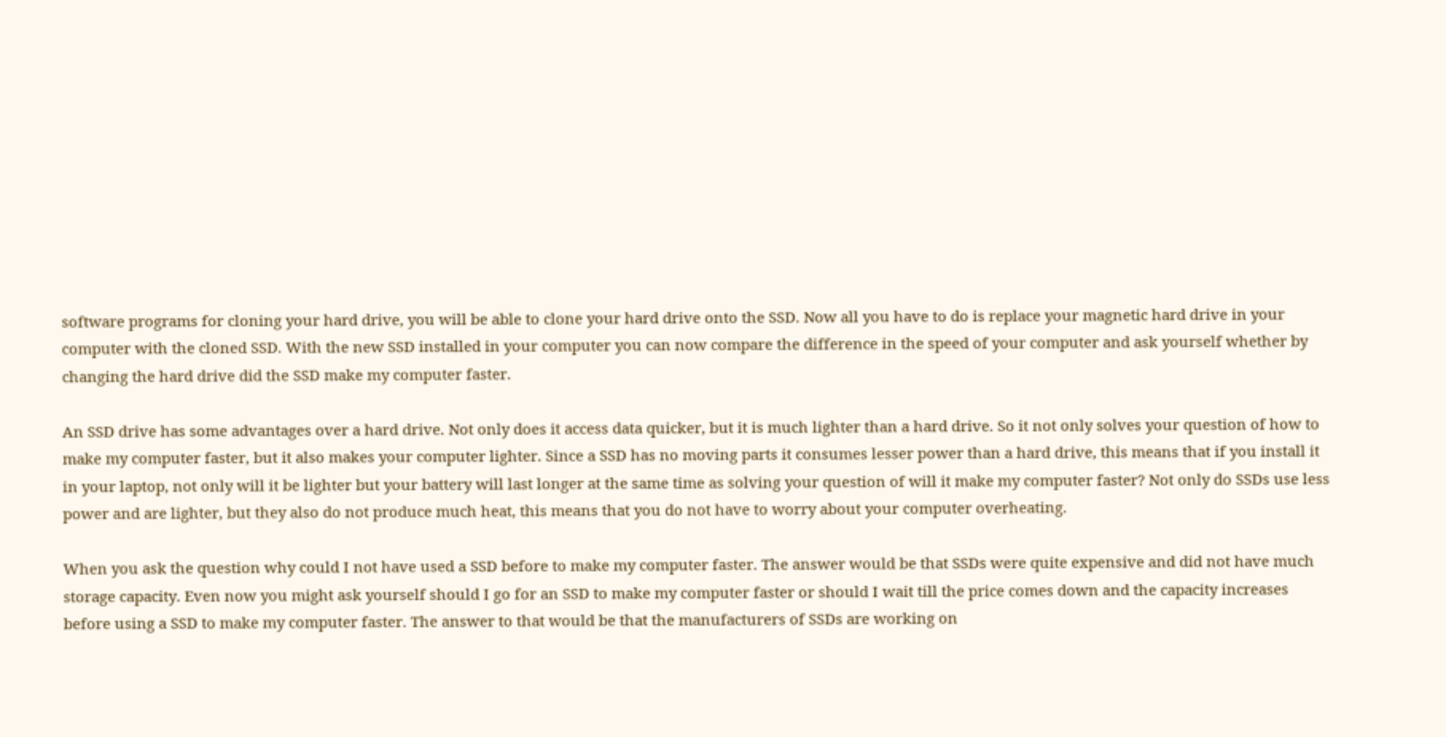software programs for cloning your hard drive, you will be able to clone your hard drive onto the SSD. Now all you have to do is replace your magnetic hard drive in your computer with the cloned SSD. With the new SSD installed in your computer you can now compare the difference in the speed of your computer and ask yourself whether by changing the hard drive did the SSD make my computer faster.

An SSD drive has some advantages over a hard drive. Not only does it access data quicker, but it is much lighter than a hard drive. So it not only solves your question of how to make my computer faster, but it also makes your computer lighter. Since a SSD has no moving parts it consumes lesser power than a hard drive, this means that if you install it in your laptop, not only will it be lighter but your battery will last longer at the same time as solving your question of will it make my computer faster? Not only do SSDs use less power and are lighter, but they also do not produce much heat, this means that you do not have to worry about your computer overheating.

When you ask the question why could I not have used a SSD before to make my computer faster. The answer would be that SSDs were quite expensive and did not have much storage capacity. Even now you might ask yourself should I go for an SSD to make my computer faster or should I wait till the price comes down and the capacity increases before using a SSD to make my computer faster. The answer to that would be that the manufacturers of SSDs are working on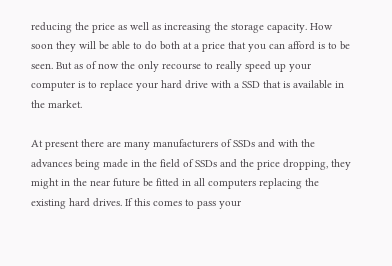reducing the price as well as increasing the storage capacity. How soon they will be able to do both at a price that you can afford is to be seen. But as of now the only recourse to really speed up your computer is to replace your hard drive with a SSD that is available in the market.

At present there are many manufacturers of SSDs and with the advances being made in the field of SSDs and the price dropping, they might in the near future be fitted in all computers replacing the existing hard drives. If this comes to pass your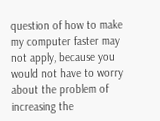question of how to make my computer faster may not apply, because you would not have to worry about the problem of increasing the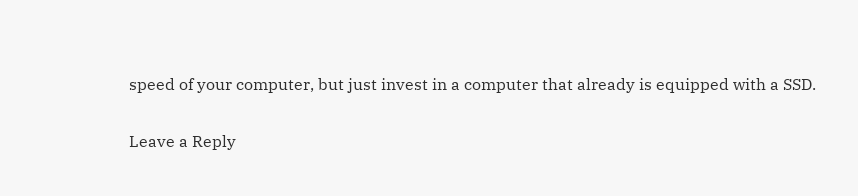speed of your computer, but just invest in a computer that already is equipped with a SSD.

Leave a Reply